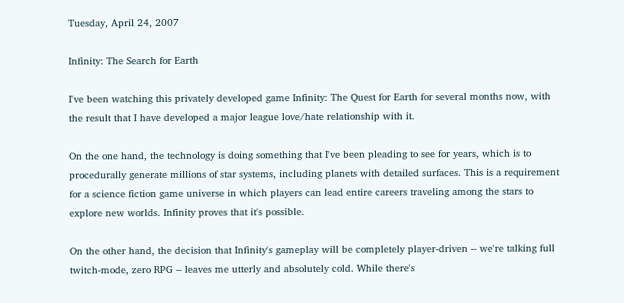Tuesday, April 24, 2007

Infinity: The Search for Earth

I've been watching this privately developed game Infinity: The Quest for Earth for several months now, with the result that I have developed a major league love/hate relationship with it.

On the one hand, the technology is doing something that I've been pleading to see for years, which is to procedurally generate millions of star systems, including planets with detailed surfaces. This is a requirement for a science fiction game universe in which players can lead entire careers traveling among the stars to explore new worlds. Infinity proves that it's possible.

On the other hand, the decision that Infinity's gameplay will be completely player-driven -- we're talking full twitch-mode, zero RPG -- leaves me utterly and absolutely cold. While there's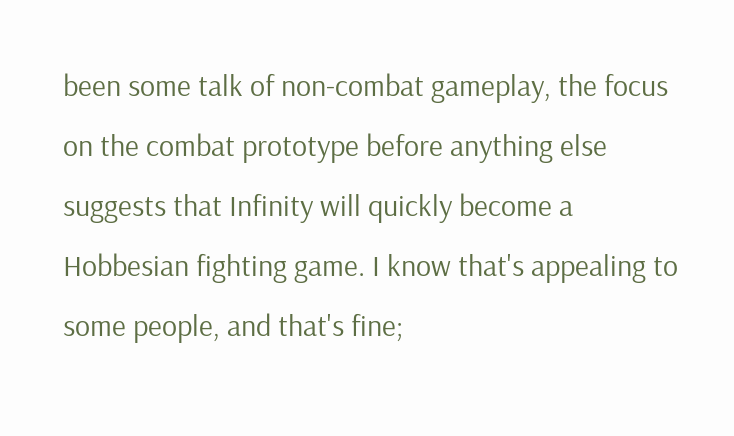been some talk of non-combat gameplay, the focus on the combat prototype before anything else suggests that Infinity will quickly become a Hobbesian fighting game. I know that's appealing to some people, and that's fine;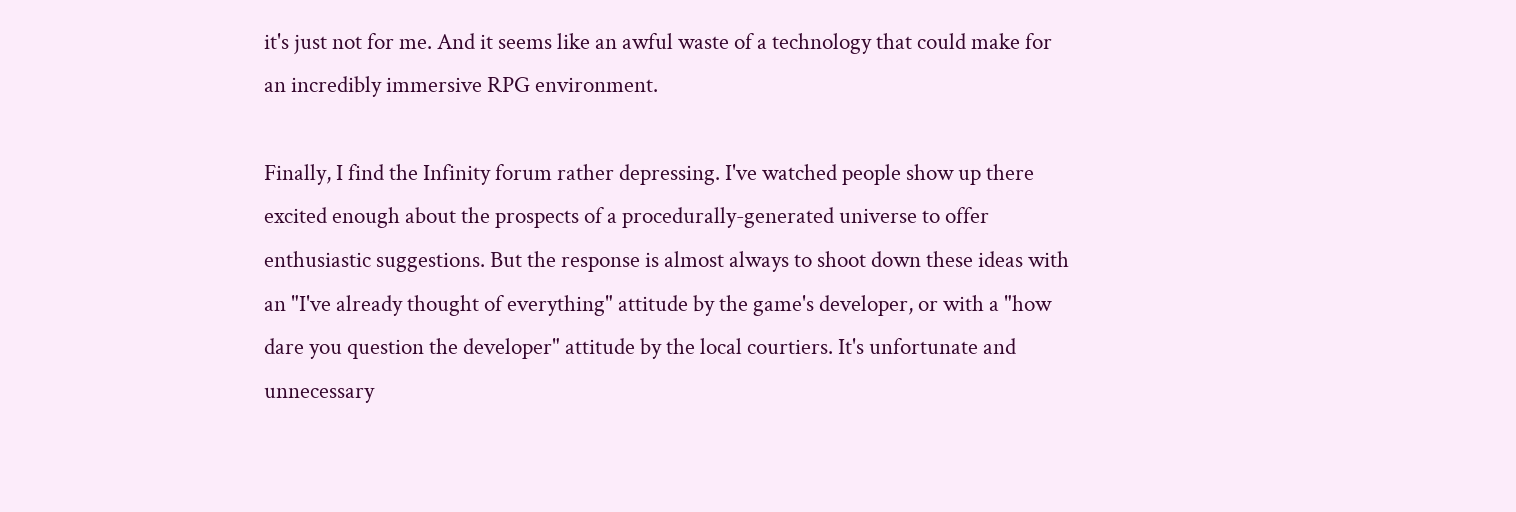it's just not for me. And it seems like an awful waste of a technology that could make for an incredibly immersive RPG environment.

Finally, I find the Infinity forum rather depressing. I've watched people show up there excited enough about the prospects of a procedurally-generated universe to offer enthusiastic suggestions. But the response is almost always to shoot down these ideas with an "I've already thought of everything" attitude by the game's developer, or with a "how dare you question the developer" attitude by the local courtiers. It's unfortunate and unnecessary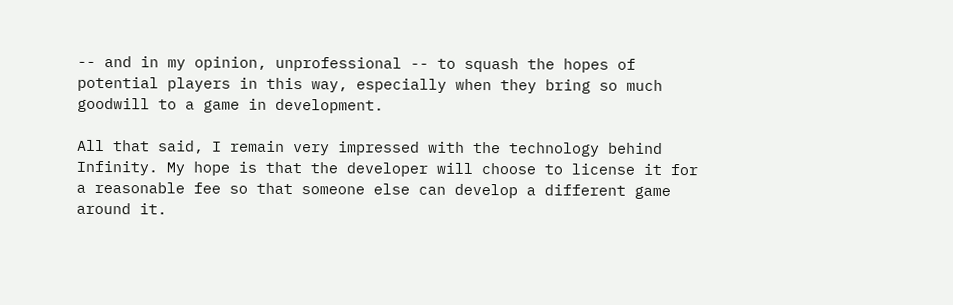-- and in my opinion, unprofessional -- to squash the hopes of potential players in this way, especially when they bring so much goodwill to a game in development.

All that said, I remain very impressed with the technology behind Infinity. My hope is that the developer will choose to license it for a reasonable fee so that someone else can develop a different game around it.